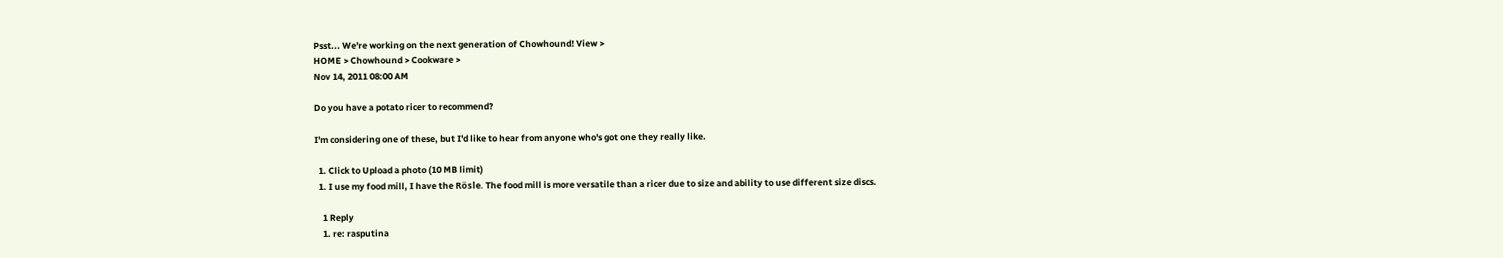Psst... We're working on the next generation of Chowhound! View >
HOME > Chowhound > Cookware >
Nov 14, 2011 08:00 AM

Do you have a potato ricer to recommend?

I'm considering one of these, but I'd like to hear from anyone who's got one they really like.

  1. Click to Upload a photo (10 MB limit)
  1. I use my food mill, I have the Rösle. The food mill is more versatile than a ricer due to size and ability to use different size discs.

    1 Reply
    1. re: rasputina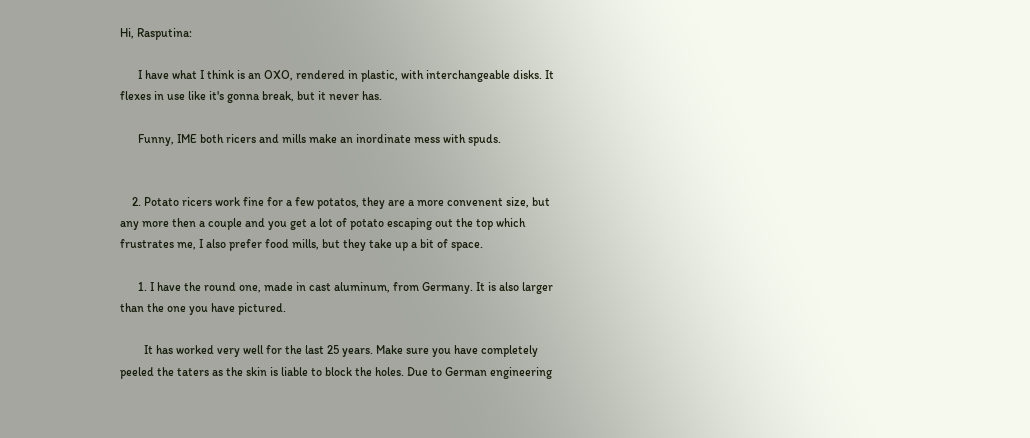Hi, Rasputina:

      I have what I think is an OXO, rendered in plastic, with interchangeable disks. It flexes in use like it's gonna break, but it never has.

      Funny, IME both ricers and mills make an inordinate mess with spuds.


    2. Potato ricers work fine for a few potatos, they are a more convenent size, but any more then a couple and you get a lot of potato escaping out the top which frustrates me, I also prefer food mills, but they take up a bit of space.

      1. I have the round one, made in cast aluminum, from Germany. It is also larger than the one you have pictured.

        It has worked very well for the last 25 years. Make sure you have completely peeled the taters as the skin is liable to block the holes. Due to German engineering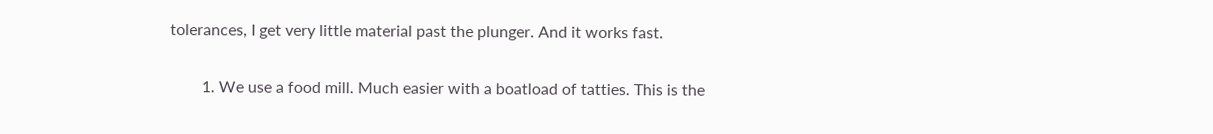tolerances, I get very little material past the plunger. And it works fast.

        1. We use a food mill. Much easier with a boatload of tatties. This is the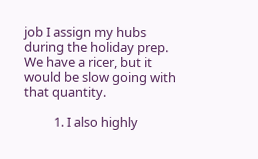job I assign my hubs during the holiday prep. We have a ricer, but it would be slow going with that quantity.

          1. I also highly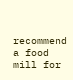recommend a food mill for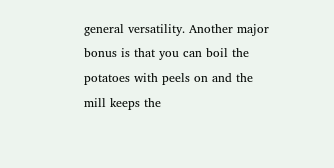general versatility. Another major bonus is that you can boil the potatoes with peels on and the mill keeps the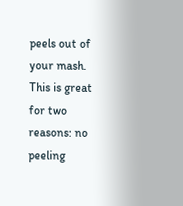peels out of your mash. This is great for two reasons: no peeling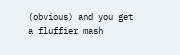(obvious) and you get a fluffier mash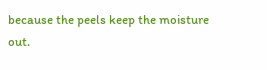because the peels keep the moisture out.